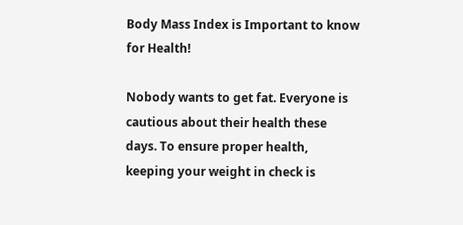Body Mass Index is Important to know for Health!

Nobody wants to get fat. Everyone is cautious about their health these days. To ensure proper health, keeping your weight in check is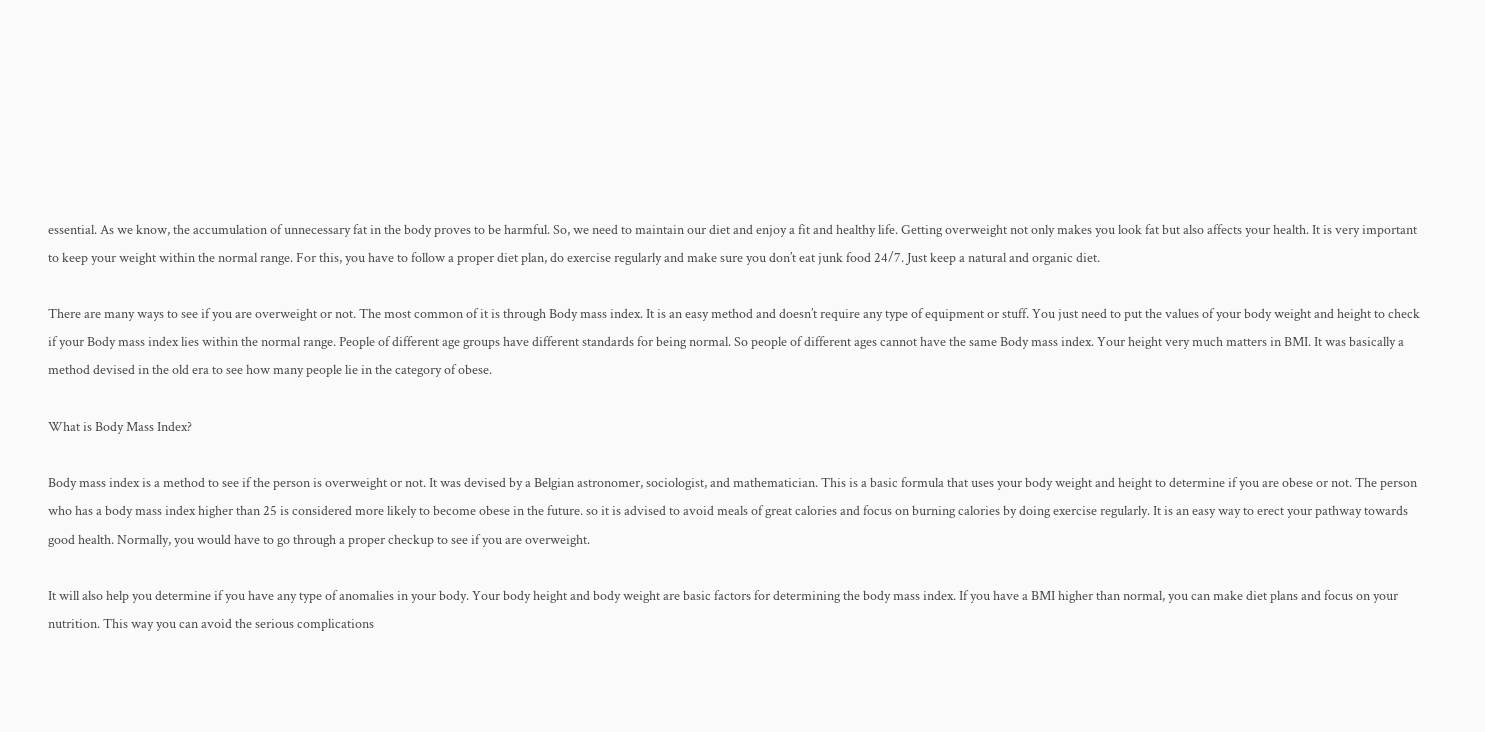essential. As we know, the accumulation of unnecessary fat in the body proves to be harmful. So, we need to maintain our diet and enjoy a fit and healthy life. Getting overweight not only makes you look fat but also affects your health. It is very important to keep your weight within the normal range. For this, you have to follow a proper diet plan, do exercise regularly and make sure you don’t eat junk food 24/7. Just keep a natural and organic diet.

There are many ways to see if you are overweight or not. The most common of it is through Body mass index. It is an easy method and doesn’t require any type of equipment or stuff. You just need to put the values of your body weight and height to check if your Body mass index lies within the normal range. People of different age groups have different standards for being normal. So people of different ages cannot have the same Body mass index. Your height very much matters in BMI. It was basically a method devised in the old era to see how many people lie in the category of obese.

What is Body Mass Index?

Body mass index is a method to see if the person is overweight or not. It was devised by a Belgian astronomer, sociologist, and mathematician. This is a basic formula that uses your body weight and height to determine if you are obese or not. The person who has a body mass index higher than 25 is considered more likely to become obese in the future. so it is advised to avoid meals of great calories and focus on burning calories by doing exercise regularly. It is an easy way to erect your pathway towards good health. Normally, you would have to go through a proper checkup to see if you are overweight.

It will also help you determine if you have any type of anomalies in your body. Your body height and body weight are basic factors for determining the body mass index. If you have a BMI higher than normal, you can make diet plans and focus on your nutrition. This way you can avoid the serious complications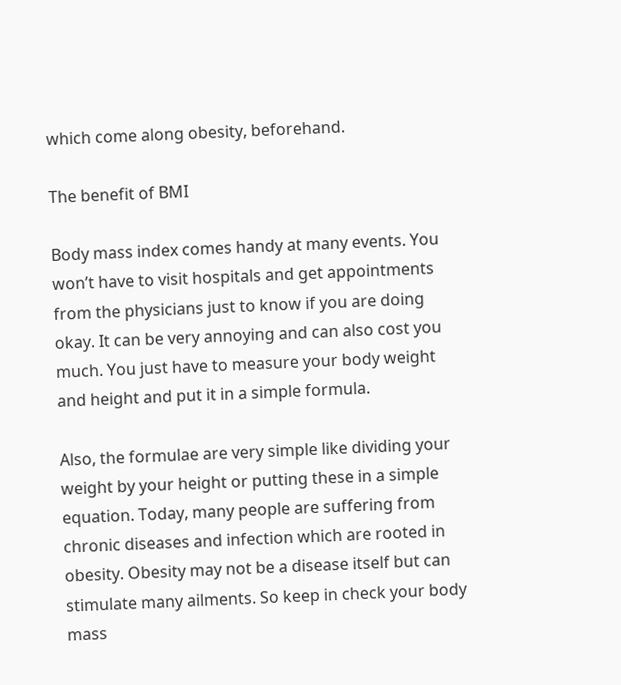which come along obesity, beforehand.

The benefit of BMI

Body mass index comes handy at many events. You won’t have to visit hospitals and get appointments from the physicians just to know if you are doing okay. It can be very annoying and can also cost you much. You just have to measure your body weight and height and put it in a simple formula.

Also, the formulae are very simple like dividing your weight by your height or putting these in a simple equation. Today, many people are suffering from chronic diseases and infection which are rooted in obesity. Obesity may not be a disease itself but can stimulate many ailments. So keep in check your body mass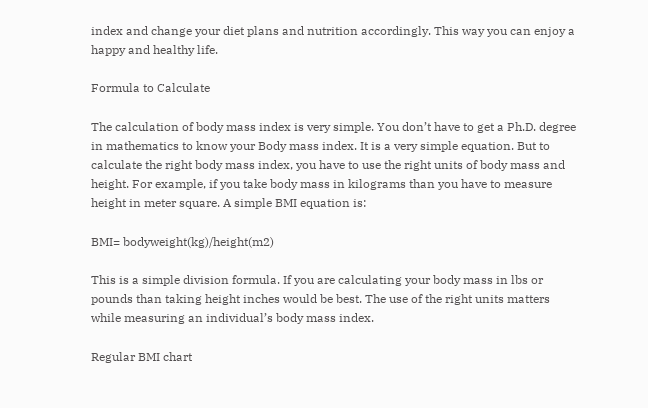index and change your diet plans and nutrition accordingly. This way you can enjoy a happy and healthy life.

Formula to Calculate

The calculation of body mass index is very simple. You don’t have to get a Ph.D. degree in mathematics to know your Body mass index. It is a very simple equation. But to calculate the right body mass index, you have to use the right units of body mass and height. For example, if you take body mass in kilograms than you have to measure height in meter square. A simple BMI equation is:

BMI= bodyweight(kg)/height(m2)

This is a simple division formula. If you are calculating your body mass in lbs or pounds than taking height inches would be best. The use of the right units matters while measuring an individual’s body mass index.

Regular BMI chart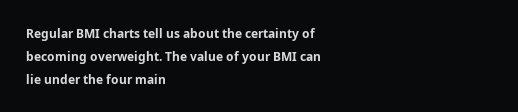Regular BMI charts tell us about the certainty of becoming overweight. The value of your BMI can lie under the four main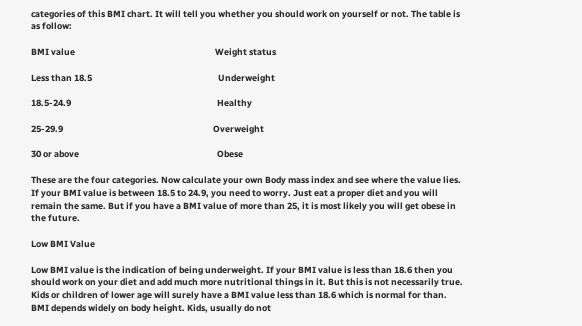categories of this BMI chart. It will tell you whether you should work on yourself or not. The table is as follow:

BMI value                                                                      Weight status

Less than 18.5                                                               Underweight

18.5-24.9                                                                         Healthy

25-29.9                                                                           Overweight

30 or above                                                                     Obese

These are the four categories. Now calculate your own Body mass index and see where the value lies. If your BMI value is between 18.5 to 24.9, you need to worry. Just eat a proper diet and you will remain the same. But if you have a BMI value of more than 25, it is most likely you will get obese in the future.

Low BMI Value

Low BMI value is the indication of being underweight. If your BMI value is less than 18.6 then you should work on your diet and add much more nutritional things in it. But this is not necessarily true. Kids or children of lower age will surely have a BMI value less than 18.6 which is normal for than. BMI depends widely on body height. Kids, usually do not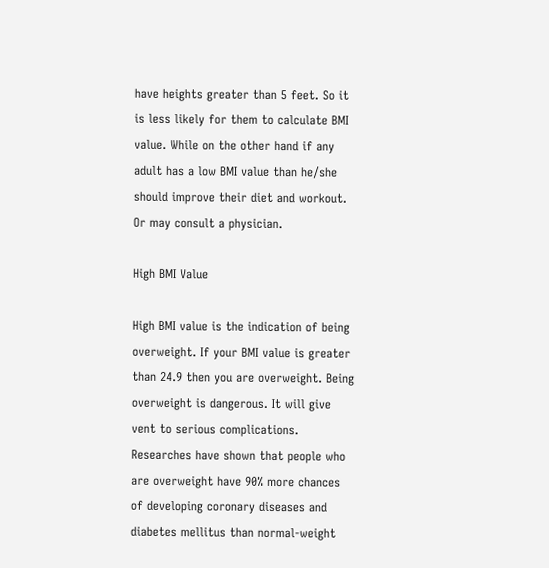have heights greater than 5 feet. So it is less likely for them to calculate BMI value. While on the other hand if any adult has a low BMI value than he/she should improve their diet and workout. Or may consult a physician.

High BMI Value

High BMI value is the indication of being overweight. If your BMI value is greater than 24.9 then you are overweight. Being overweight is dangerous. It will give vent to serious complications. Researches have shown that people who are overweight have 90% more chances of developing coronary diseases and diabetes mellitus than normal-weight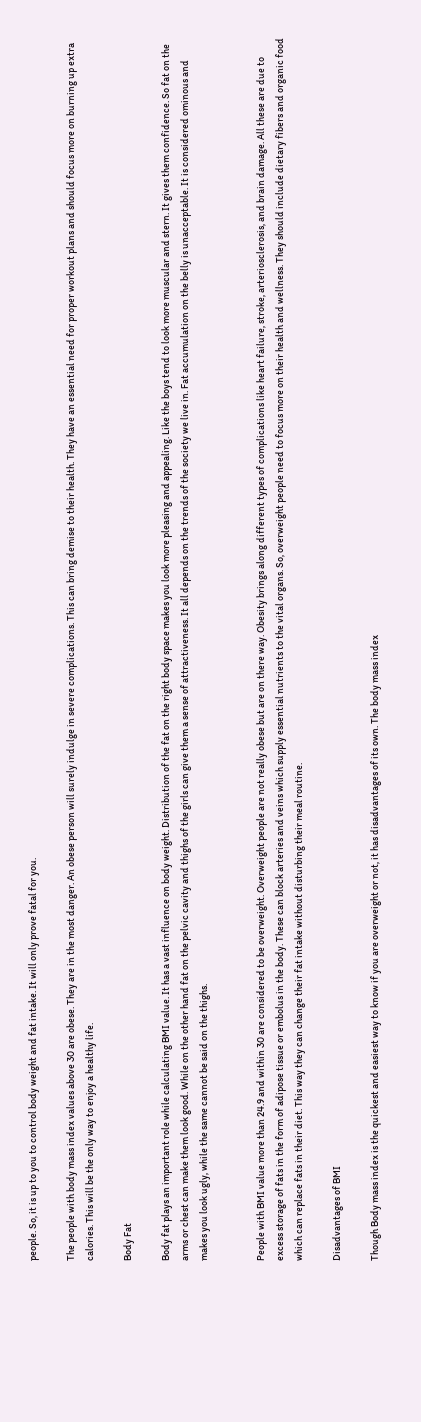people. So, it is up to you to control body weight and fat intake. It will only prove fatal for you.

The people with body mass index values above 30 are obese. They are in the most danger. An obese person will surely indulge in severe complications. This can bring demise to their health. They have an essential need for proper workout plans and should focus more on burning up extra calories. This will be the only way to enjoy a healthy life.

Body Fat

Body fat plays an important role while calculating BMI value. It has a vast influence on body weight. Distribution of the fat on the right body space makes you look more pleasing and appealing. Like the boys tend to look more muscular and stern. It gives them confidence. So fat on the arms or chest can make them look good. While on the other hand fat on the pelvic cavity and thighs of the girls can give them a sense of attractiveness. It all depends on the trends of the society we live in. Fat accumulation on the belly is unacceptable. It is considered ominous and makes you look ugly, while the same cannot be said on the thighs.


People with BMI value more than 24.9 and within 30 are considered to be overweight. Overweight people are not really obese but are on there way. Obesity brings along different types of complications like heart failure, stroke, arteriosclerosis, and brain damage. All these are due to excess storage of fats in the form of adipose tissue or embolus in the body. These can block arteries and veins which supply essential nutrients to the vital organs. So, overweight people need to focus more on their health and wellness. They should include dietary fibers and organic food which can replace fats in their diet. This way they can change their fat intake without disturbing their meal routine.

Disadvantages of BMI

Though Body mass index is the quickest and easiest way to know if you are overweight or not, it has disadvantages of its own. The body mass index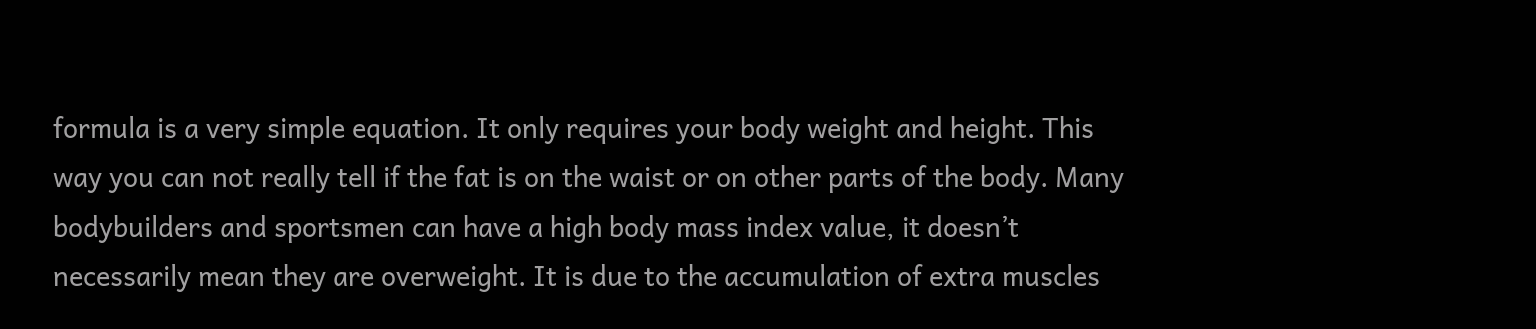formula is a very simple equation. It only requires your body weight and height. This way you can not really tell if the fat is on the waist or on other parts of the body. Many bodybuilders and sportsmen can have a high body mass index value, it doesn’t necessarily mean they are overweight. It is due to the accumulation of extra muscles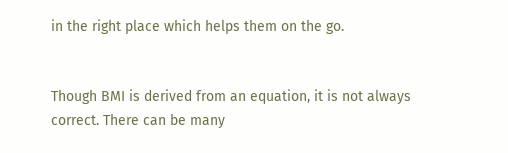in the right place which helps them on the go.


Though BMI is derived from an equation, it is not always correct. There can be many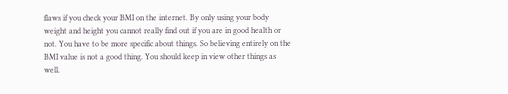flaws if you check your BMI on the internet. By only using your body weight and height you cannot really find out if you are in good health or not. You have to be more specific about things. So believing entirely on the BMI value is not a good thing. You should keep in view other things as well.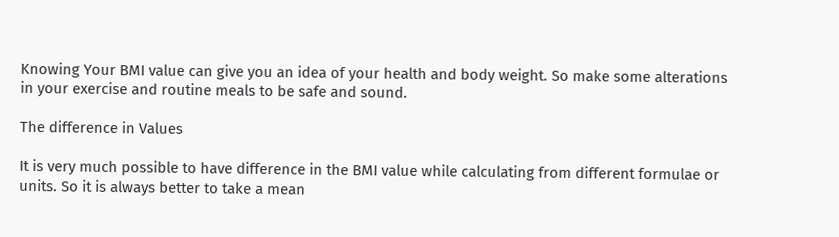Knowing Your BMI value can give you an idea of your health and body weight. So make some alterations in your exercise and routine meals to be safe and sound.

The difference in Values

It is very much possible to have difference in the BMI value while calculating from different formulae or units. So it is always better to take a mean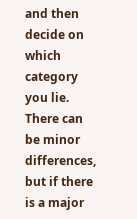and then decide on which category you lie. There can be minor differences, but if there is a major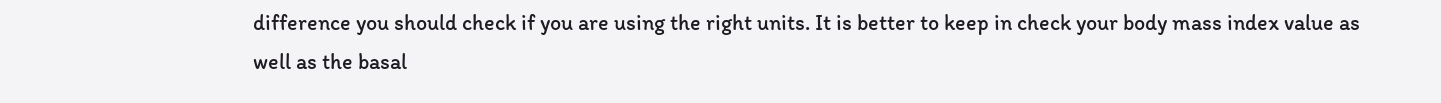difference you should check if you are using the right units. It is better to keep in check your body mass index value as well as the basal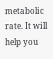metabolic rate. It will help you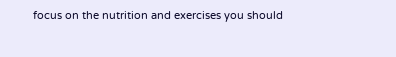focus on the nutrition and exercises you should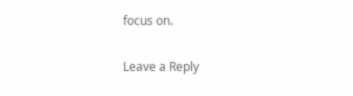focus on.

Leave a Reply